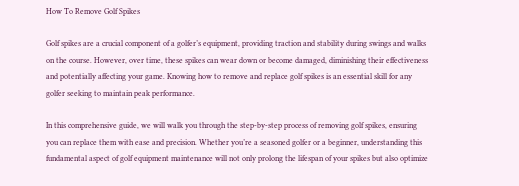How To Remove Golf Spikes

Golf spikes are a crucial component of a golfer’s equipment, providing traction and stability during swings and walks on the course. However, over time, these spikes can wear down or become damaged, diminishing their effectiveness and potentially affecting your game. Knowing how to remove and replace golf spikes is an essential skill for any golfer seeking to maintain peak performance.

In this comprehensive guide, we will walk you through the step-by-step process of removing golf spikes, ensuring you can replace them with ease and precision. Whether you’re a seasoned golfer or a beginner, understanding this fundamental aspect of golf equipment maintenance will not only prolong the lifespan of your spikes but also optimize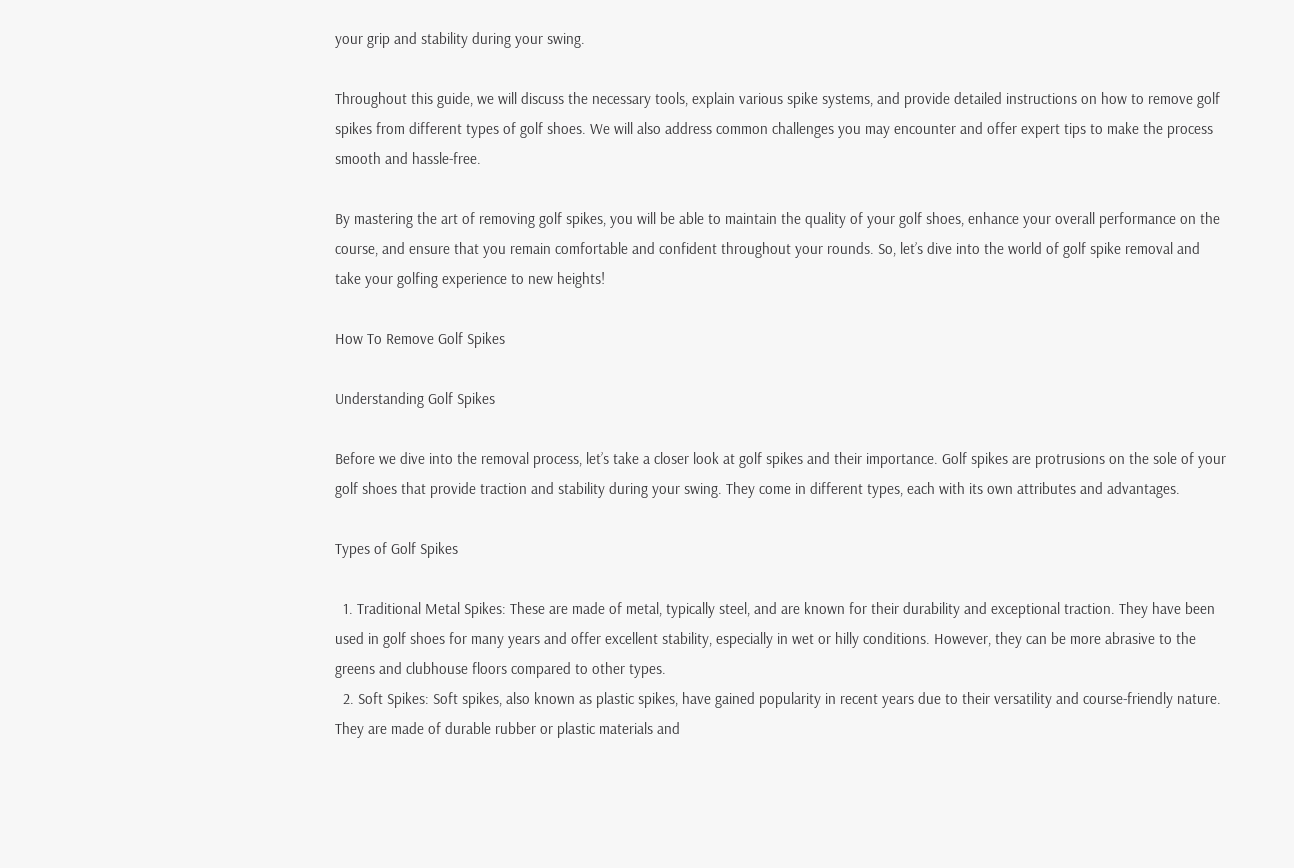your grip and stability during your swing.

Throughout this guide, we will discuss the necessary tools, explain various spike systems, and provide detailed instructions on how to remove golf spikes from different types of golf shoes. We will also address common challenges you may encounter and offer expert tips to make the process smooth and hassle-free.

By mastering the art of removing golf spikes, you will be able to maintain the quality of your golf shoes, enhance your overall performance on the course, and ensure that you remain comfortable and confident throughout your rounds. So, let’s dive into the world of golf spike removal and take your golfing experience to new heights!

How To Remove Golf Spikes

Understanding Golf Spikes

Before we dive into the removal process, let’s take a closer look at golf spikes and their importance. Golf spikes are protrusions on the sole of your golf shoes that provide traction and stability during your swing. They come in different types, each with its own attributes and advantages.

Types of Golf Spikes

  1. Traditional Metal Spikes: These are made of metal, typically steel, and are known for their durability and exceptional traction. They have been used in golf shoes for many years and offer excellent stability, especially in wet or hilly conditions. However, they can be more abrasive to the greens and clubhouse floors compared to other types.
  2. Soft Spikes: Soft spikes, also known as plastic spikes, have gained popularity in recent years due to their versatility and course-friendly nature. They are made of durable rubber or plastic materials and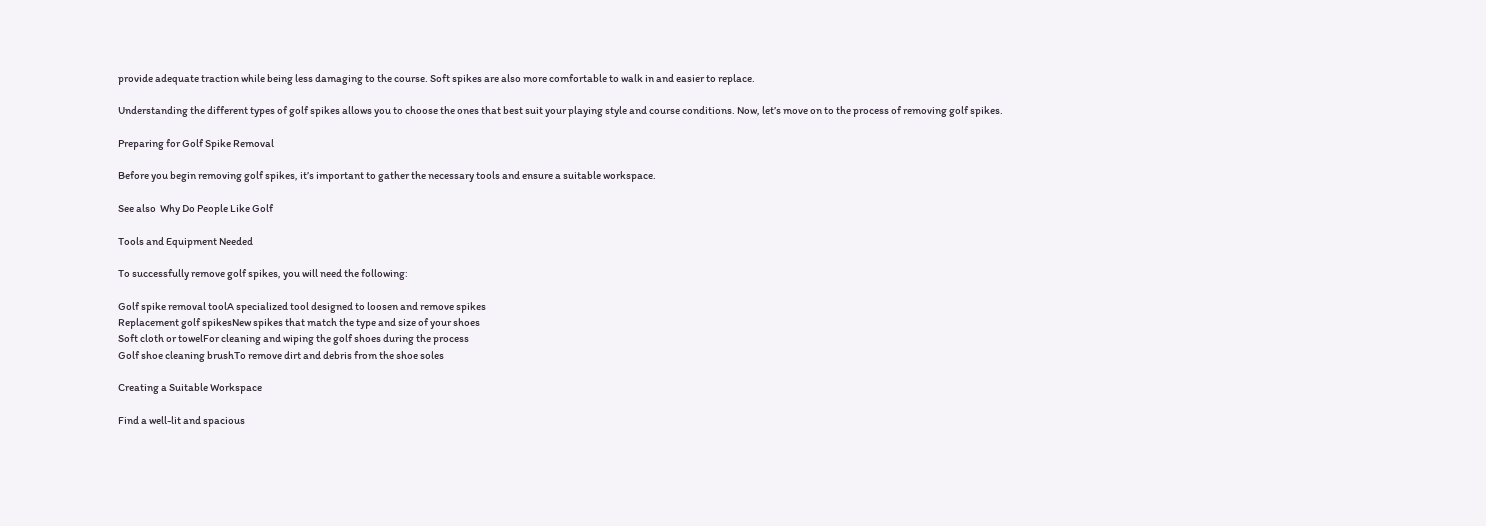provide adequate traction while being less damaging to the course. Soft spikes are also more comfortable to walk in and easier to replace.

Understanding the different types of golf spikes allows you to choose the ones that best suit your playing style and course conditions. Now, let’s move on to the process of removing golf spikes.

Preparing for Golf Spike Removal

Before you begin removing golf spikes, it’s important to gather the necessary tools and ensure a suitable workspace.

See also  Why Do People Like Golf

Tools and Equipment Needed

To successfully remove golf spikes, you will need the following:

Golf spike removal toolA specialized tool designed to loosen and remove spikes
Replacement golf spikesNew spikes that match the type and size of your shoes
Soft cloth or towelFor cleaning and wiping the golf shoes during the process
Golf shoe cleaning brushTo remove dirt and debris from the shoe soles

Creating a Suitable Workspace

Find a well-lit and spacious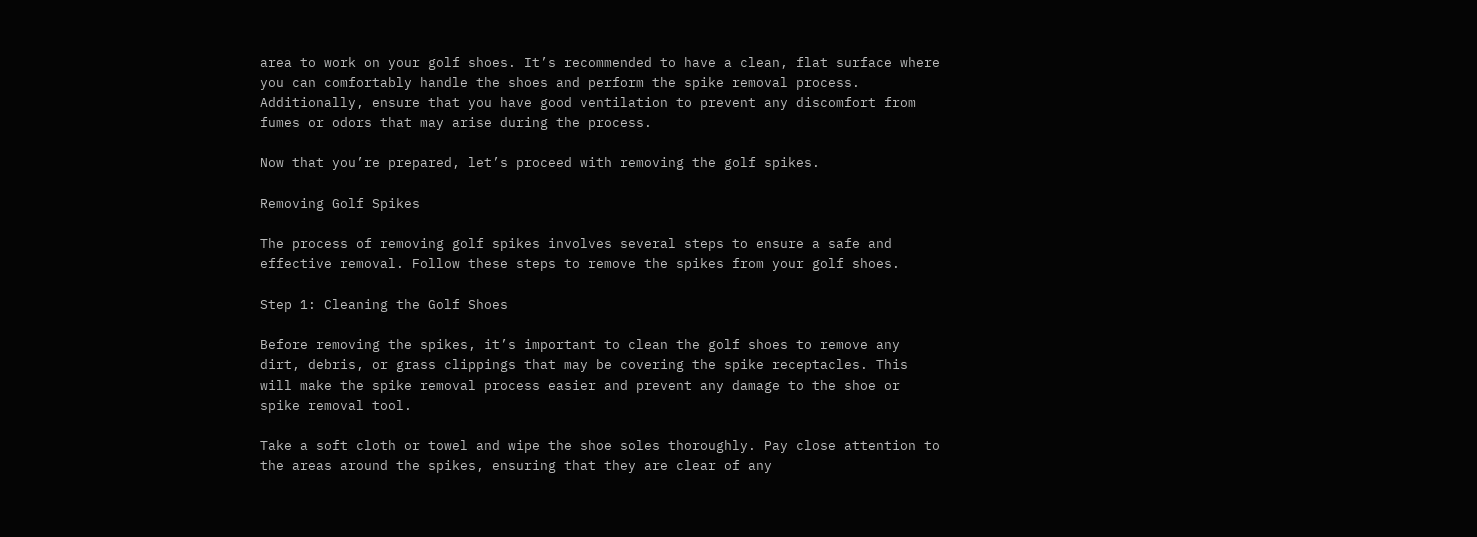area to work on your golf shoes. It’s recommended to have a clean, flat surface where you can comfortably handle the shoes and perform the spike removal process. Additionally, ensure that you have good ventilation to prevent any discomfort from fumes or odors that may arise during the process.

Now that you’re prepared, let’s proceed with removing the golf spikes.

Removing Golf Spikes

The process of removing golf spikes involves several steps to ensure a safe and effective removal. Follow these steps to remove the spikes from your golf shoes.

Step 1: Cleaning the Golf Shoes

Before removing the spikes, it’s important to clean the golf shoes to remove any dirt, debris, or grass clippings that may be covering the spike receptacles. This will make the spike removal process easier and prevent any damage to the shoe or spike removal tool.

Take a soft cloth or towel and wipe the shoe soles thoroughly. Pay close attention to the areas around the spikes, ensuring that they are clear of any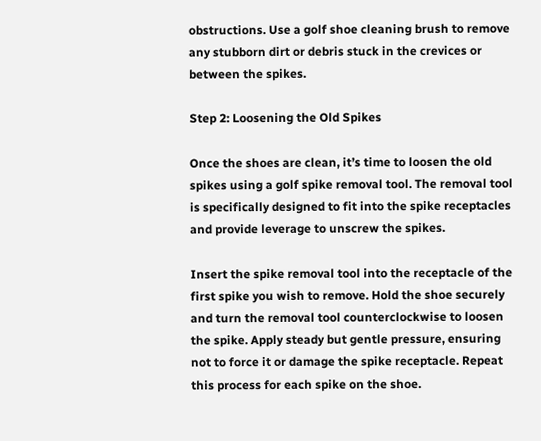obstructions. Use a golf shoe cleaning brush to remove any stubborn dirt or debris stuck in the crevices or between the spikes.

Step 2: Loosening the Old Spikes

Once the shoes are clean, it’s time to loosen the old spikes using a golf spike removal tool. The removal tool is specifically designed to fit into the spike receptacles and provide leverage to unscrew the spikes.

Insert the spike removal tool into the receptacle of the first spike you wish to remove. Hold the shoe securely and turn the removal tool counterclockwise to loosen the spike. Apply steady but gentle pressure, ensuring not to force it or damage the spike receptacle. Repeat this process for each spike on the shoe.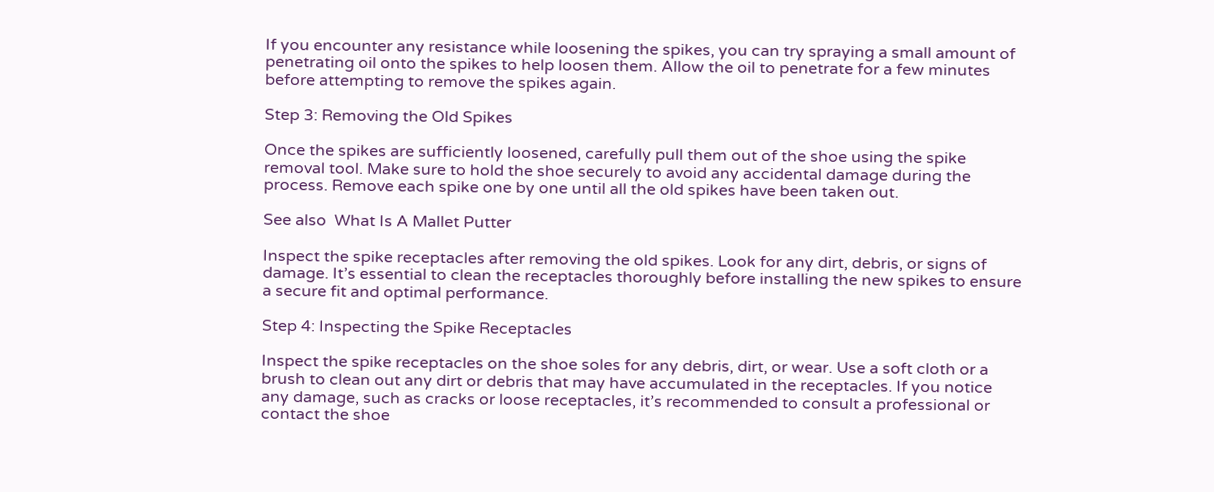If you encounter any resistance while loosening the spikes, you can try spraying a small amount of penetrating oil onto the spikes to help loosen them. Allow the oil to penetrate for a few minutes before attempting to remove the spikes again.

Step 3: Removing the Old Spikes

Once the spikes are sufficiently loosened, carefully pull them out of the shoe using the spike removal tool. Make sure to hold the shoe securely to avoid any accidental damage during the process. Remove each spike one by one until all the old spikes have been taken out.

See also  What Is A Mallet Putter

Inspect the spike receptacles after removing the old spikes. Look for any dirt, debris, or signs of damage. It’s essential to clean the receptacles thoroughly before installing the new spikes to ensure a secure fit and optimal performance.

Step 4: Inspecting the Spike Receptacles

Inspect the spike receptacles on the shoe soles for any debris, dirt, or wear. Use a soft cloth or a brush to clean out any dirt or debris that may have accumulated in the receptacles. If you notice any damage, such as cracks or loose receptacles, it’s recommended to consult a professional or contact the shoe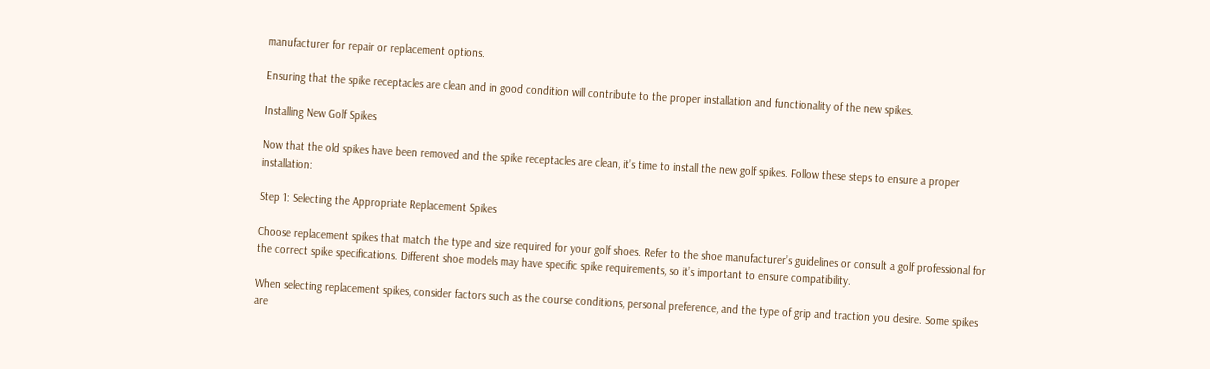manufacturer for repair or replacement options.

Ensuring that the spike receptacles are clean and in good condition will contribute to the proper installation and functionality of the new spikes.

Installing New Golf Spikes

Now that the old spikes have been removed and the spike receptacles are clean, it’s time to install the new golf spikes. Follow these steps to ensure a proper installation:

Step 1: Selecting the Appropriate Replacement Spikes

Choose replacement spikes that match the type and size required for your golf shoes. Refer to the shoe manufacturer’s guidelines or consult a golf professional for the correct spike specifications. Different shoe models may have specific spike requirements, so it’s important to ensure compatibility.

When selecting replacement spikes, consider factors such as the course conditions, personal preference, and the type of grip and traction you desire. Some spikes are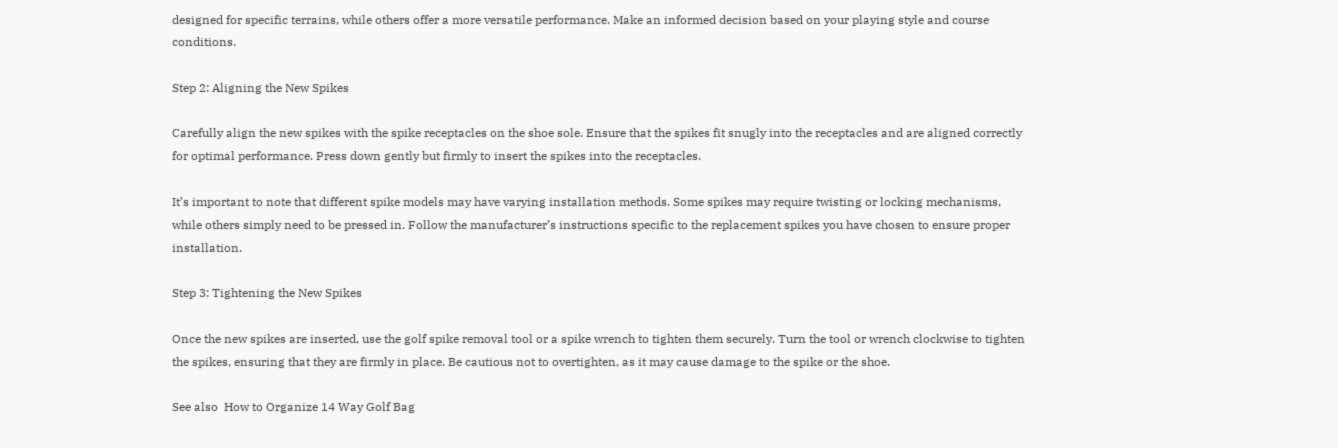designed for specific terrains, while others offer a more versatile performance. Make an informed decision based on your playing style and course conditions.

Step 2: Aligning the New Spikes

Carefully align the new spikes with the spike receptacles on the shoe sole. Ensure that the spikes fit snugly into the receptacles and are aligned correctly for optimal performance. Press down gently but firmly to insert the spikes into the receptacles.

It’s important to note that different spike models may have varying installation methods. Some spikes may require twisting or locking mechanisms, while others simply need to be pressed in. Follow the manufacturer’s instructions specific to the replacement spikes you have chosen to ensure proper installation.

Step 3: Tightening the New Spikes

Once the new spikes are inserted, use the golf spike removal tool or a spike wrench to tighten them securely. Turn the tool or wrench clockwise to tighten the spikes, ensuring that they are firmly in place. Be cautious not to overtighten, as it may cause damage to the spike or the shoe.

See also  How to Organize 14 Way Golf Bag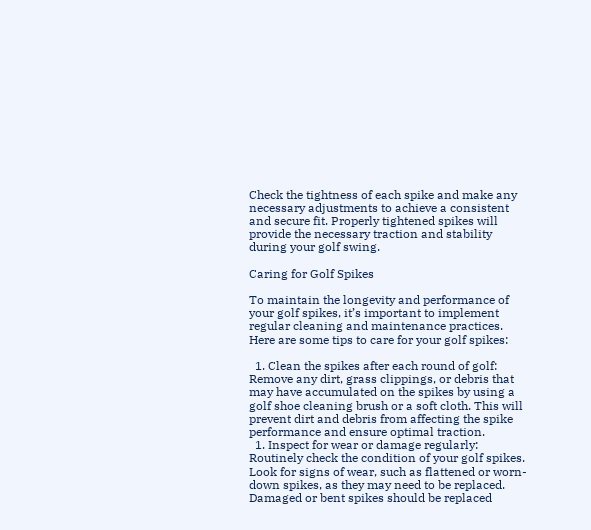Check the tightness of each spike and make any necessary adjustments to achieve a consistent and secure fit. Properly tightened spikes will provide the necessary traction and stability during your golf swing.

Caring for Golf Spikes

To maintain the longevity and performance of your golf spikes, it’s important to implement regular cleaning and maintenance practices. Here are some tips to care for your golf spikes:

  1. Clean the spikes after each round of golf: Remove any dirt, grass clippings, or debris that may have accumulated on the spikes by using a golf shoe cleaning brush or a soft cloth. This will prevent dirt and debris from affecting the spike performance and ensure optimal traction.
  1. Inspect for wear or damage regularly: Routinely check the condition of your golf spikes. Look for signs of wear, such as flattened or worn-down spikes, as they may need to be replaced. Damaged or bent spikes should be replaced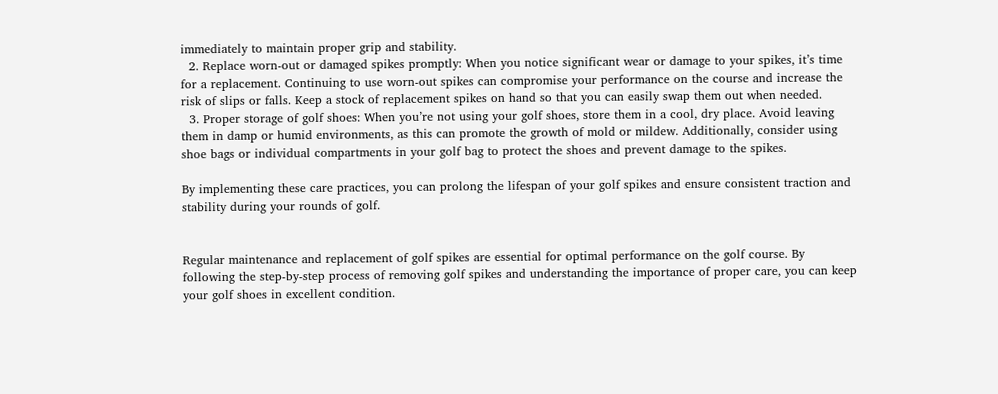immediately to maintain proper grip and stability.
  2. Replace worn-out or damaged spikes promptly: When you notice significant wear or damage to your spikes, it’s time for a replacement. Continuing to use worn-out spikes can compromise your performance on the course and increase the risk of slips or falls. Keep a stock of replacement spikes on hand so that you can easily swap them out when needed.
  3. Proper storage of golf shoes: When you’re not using your golf shoes, store them in a cool, dry place. Avoid leaving them in damp or humid environments, as this can promote the growth of mold or mildew. Additionally, consider using shoe bags or individual compartments in your golf bag to protect the shoes and prevent damage to the spikes.

By implementing these care practices, you can prolong the lifespan of your golf spikes and ensure consistent traction and stability during your rounds of golf.


Regular maintenance and replacement of golf spikes are essential for optimal performance on the golf course. By following the step-by-step process of removing golf spikes and understanding the importance of proper care, you can keep your golf shoes in excellent condition.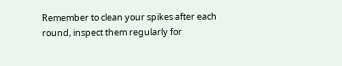Remember to clean your spikes after each round, inspect them regularly for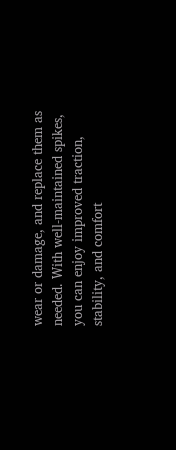wear or damage, and replace them as needed. With well-maintained spikes, you can enjoy improved traction, stability, and comfort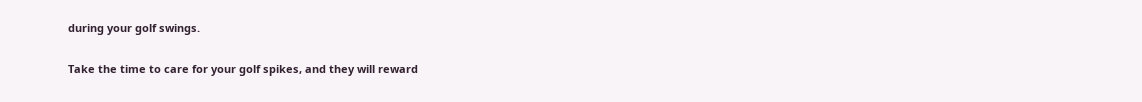during your golf swings.

Take the time to care for your golf spikes, and they will reward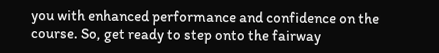you with enhanced performance and confidence on the course. So, get ready to step onto the fairway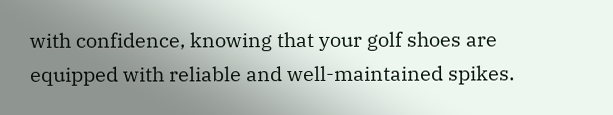with confidence, knowing that your golf shoes are equipped with reliable and well-maintained spikes.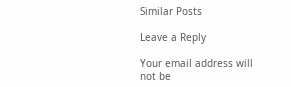Similar Posts

Leave a Reply

Your email address will not be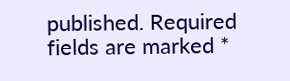published. Required fields are marked *